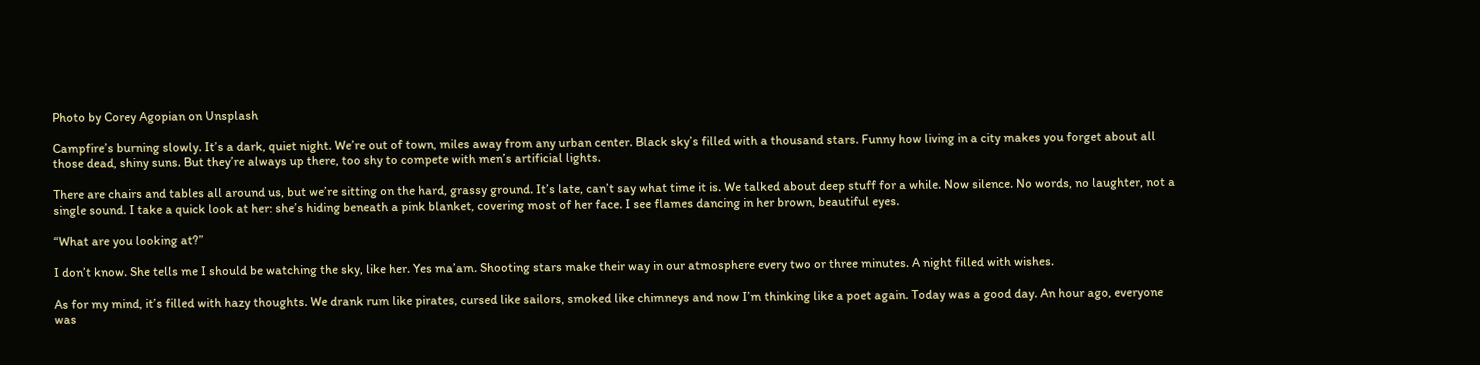Photo by Corey Agopian on Unsplash

Campfire’s burning slowly. It’s a dark, quiet night. We’re out of town, miles away from any urban center. Black sky’s filled with a thousand stars. Funny how living in a city makes you forget about all those dead, shiny suns. But they’re always up there, too shy to compete with men’s artificial lights.

There are chairs and tables all around us, but we’re sitting on the hard, grassy ground. It’s late, can’t say what time it is. We talked about deep stuff for a while. Now silence. No words, no laughter, not a single sound. I take a quick look at her: she’s hiding beneath a pink blanket, covering most of her face. I see flames dancing in her brown, beautiful eyes.

“What are you looking at?”

I don’t know. She tells me I should be watching the sky, like her. Yes ma’am. Shooting stars make their way in our atmosphere every two or three minutes. A night filled with wishes.

As for my mind, it’s filled with hazy thoughts. We drank rum like pirates, cursed like sailors, smoked like chimneys and now I’m thinking like a poet again. Today was a good day. An hour ago, everyone was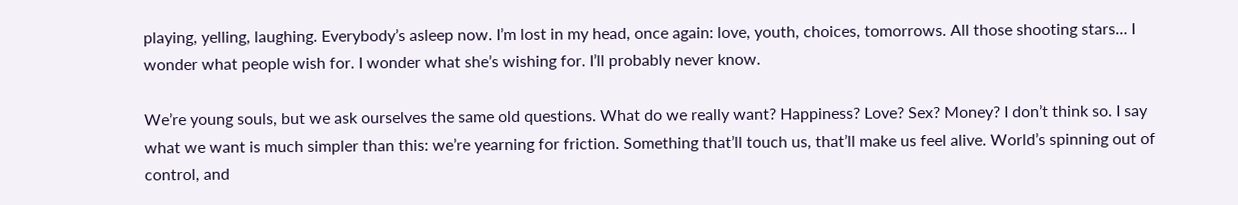playing, yelling, laughing. Everybody’s asleep now. I’m lost in my head, once again: love, youth, choices, tomorrows. All those shooting stars… I wonder what people wish for. I wonder what she’s wishing for. I’ll probably never know.

We’re young souls, but we ask ourselves the same old questions. What do we really want? Happiness? Love? Sex? Money? I don’t think so. I say what we want is much simpler than this: we’re yearning for friction. Something that’ll touch us, that’ll make us feel alive. World’s spinning out of control, and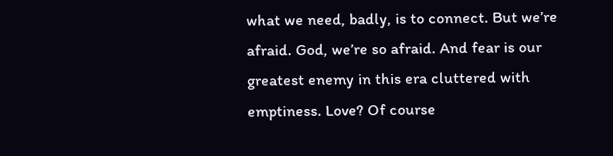what we need, badly, is to connect. But we’re afraid. God, we’re so afraid. And fear is our greatest enemy in this era cluttered with emptiness. Love? Of course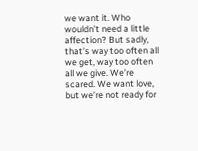we want it. Who wouldn’t need a little affection? But sadly, that’s way too often all we get, way too often all we give. We’re scared. We want love, but we’re not ready for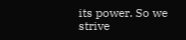its power. So we strive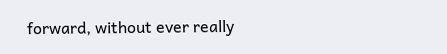forward, without ever really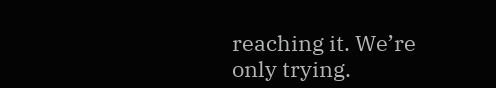reaching it. We’re only trying.